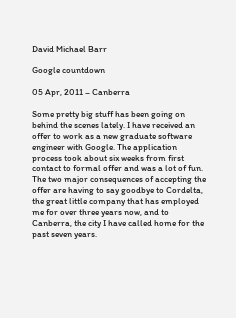David Michael Barr

Google countdown

05 Apr, 2011 – Canberra

Some pretty big stuff has been going on behind the scenes lately. I have received an offer to work as a new graduate software engineer with Google. The application process took about six weeks from first contact to formal offer and was a lot of fun. The two major consequences of accepting the offer are having to say goodbye to Cordelta, the great little company that has employed me for over three years now, and to Canberra, the city I have called home for the past seven years.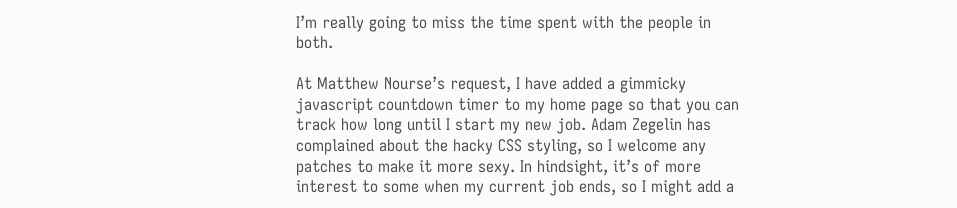I’m really going to miss the time spent with the people in both.

At Matthew Nourse’s request, I have added a gimmicky javascript countdown timer to my home page so that you can track how long until I start my new job. Adam Zegelin has complained about the hacky CSS styling, so I welcome any patches to make it more sexy. In hindsight, it’s of more interest to some when my current job ends, so I might add a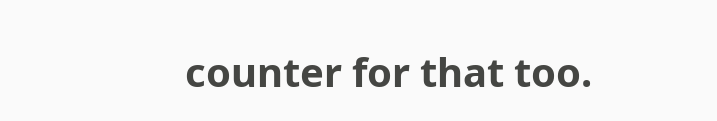counter for that too.